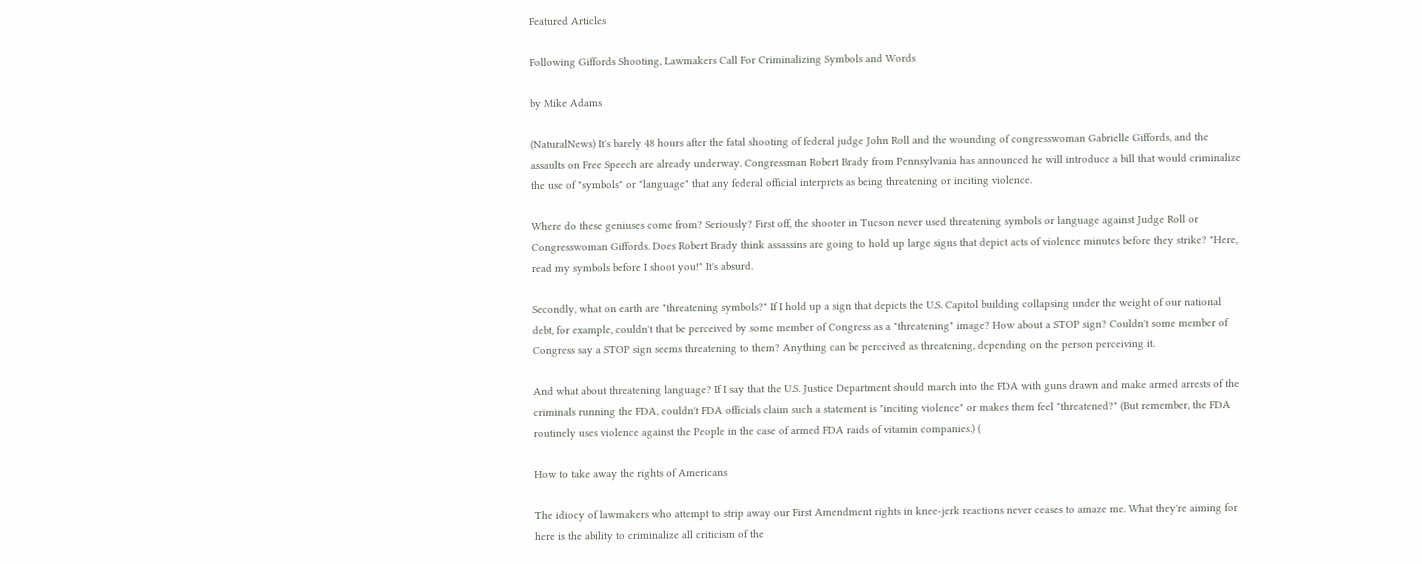Featured Articles

Following Giffords Shooting, Lawmakers Call For Criminalizing Symbols and Words

by Mike Adams

(NaturalNews) It's barely 48 hours after the fatal shooting of federal judge John Roll and the wounding of congresswoman Gabrielle Giffords, and the assaults on Free Speech are already underway. Congressman Robert Brady from Pennsylvania has announced he will introduce a bill that would criminalize the use of "symbols" or "language" that any federal official interprets as being threatening or inciting violence.

Where do these geniuses come from? Seriously? First off, the shooter in Tucson never used threatening symbols or language against Judge Roll or Congresswoman Giffords. Does Robert Brady think assassins are going to hold up large signs that depict acts of violence minutes before they strike? "Here, read my symbols before I shoot you!" It's absurd.

Secondly, what on earth are "threatening symbols?" If I hold up a sign that depicts the U.S. Capitol building collapsing under the weight of our national debt, for example, couldn't that be perceived by some member of Congress as a "threatening" image? How about a STOP sign? Couldn't some member of Congress say a STOP sign seems threatening to them? Anything can be perceived as threatening, depending on the person perceiving it.

And what about threatening language? If I say that the U.S. Justice Department should march into the FDA with guns drawn and make armed arrests of the criminals running the FDA, couldn't FDA officials claim such a statement is "inciting violence" or makes them feel "threatened?" (But remember, the FDA routinely uses violence against the People in the case of armed FDA raids of vitamin companies.) (

How to take away the rights of Americans

The idiocy of lawmakers who attempt to strip away our First Amendment rights in knee-jerk reactions never ceases to amaze me. What they're aiming for here is the ability to criminalize all criticism of the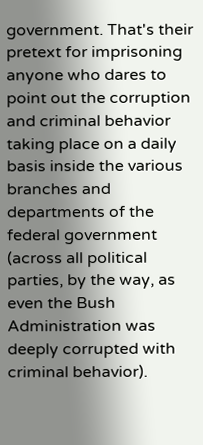government. That's their pretext for imprisoning anyone who dares to point out the corruption and criminal behavior taking place on a daily basis inside the various branches and departments of the federal government (across all political parties, by the way, as even the Bush Administration was deeply corrupted with criminal behavior).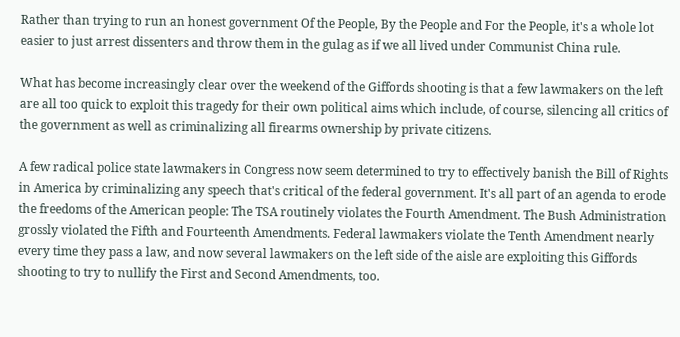Rather than trying to run an honest government Of the People, By the People and For the People, it's a whole lot easier to just arrest dissenters and throw them in the gulag as if we all lived under Communist China rule.

What has become increasingly clear over the weekend of the Giffords shooting is that a few lawmakers on the left are all too quick to exploit this tragedy for their own political aims which include, of course, silencing all critics of the government as well as criminalizing all firearms ownership by private citizens.

A few radical police state lawmakers in Congress now seem determined to try to effectively banish the Bill of Rights in America by criminalizing any speech that's critical of the federal government. It's all part of an agenda to erode the freedoms of the American people: The TSA routinely violates the Fourth Amendment. The Bush Administration grossly violated the Fifth and Fourteenth Amendments. Federal lawmakers violate the Tenth Amendment nearly every time they pass a law, and now several lawmakers on the left side of the aisle are exploiting this Giffords shooting to try to nullify the First and Second Amendments, too.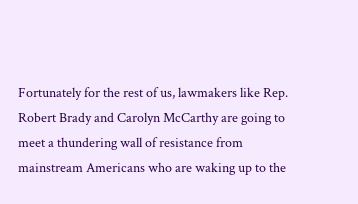Fortunately for the rest of us, lawmakers like Rep. Robert Brady and Carolyn McCarthy are going to meet a thundering wall of resistance from mainstream Americans who are waking up to the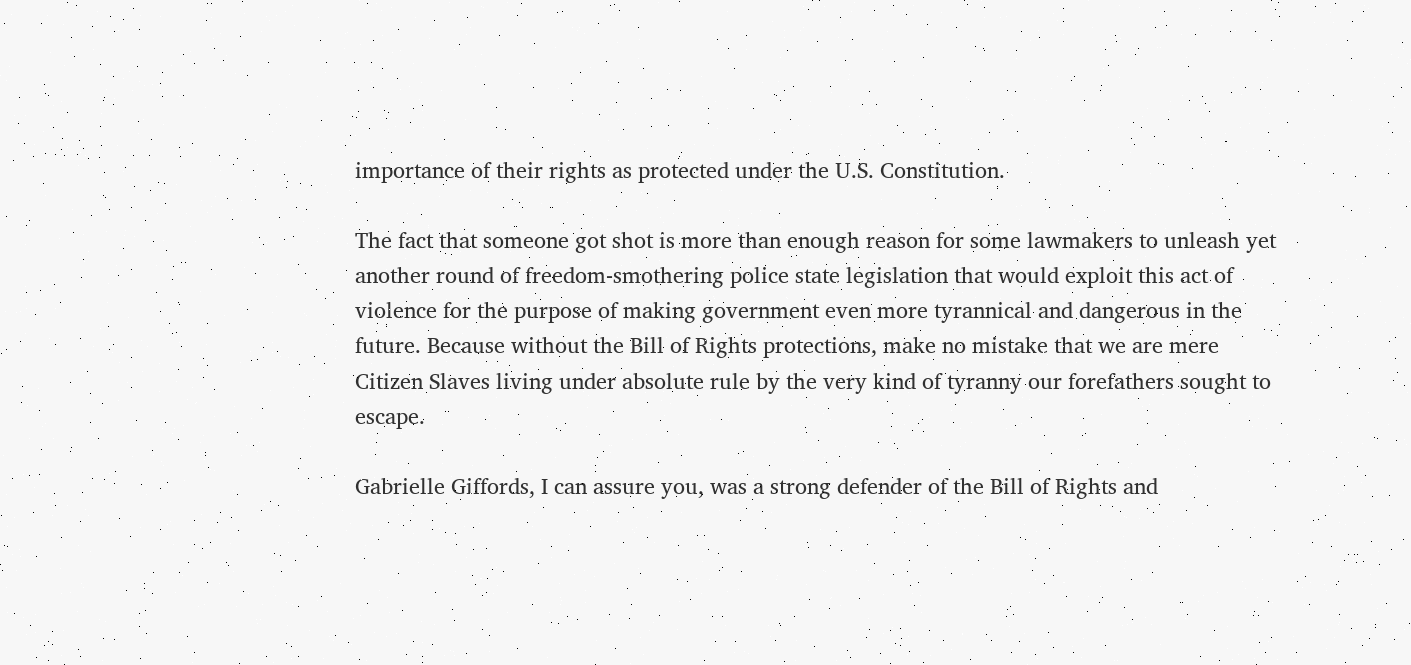importance of their rights as protected under the U.S. Constitution.

The fact that someone got shot is more than enough reason for some lawmakers to unleash yet another round of freedom-smothering police state legislation that would exploit this act of violence for the purpose of making government even more tyrannical and dangerous in the future. Because without the Bill of Rights protections, make no mistake that we are mere Citizen Slaves living under absolute rule by the very kind of tyranny our forefathers sought to escape.

Gabrielle Giffords, I can assure you, was a strong defender of the Bill of Rights and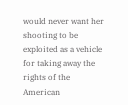would never want her shooting to be exploited as a vehicle for taking away the rights of the American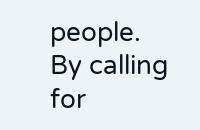people. By calling for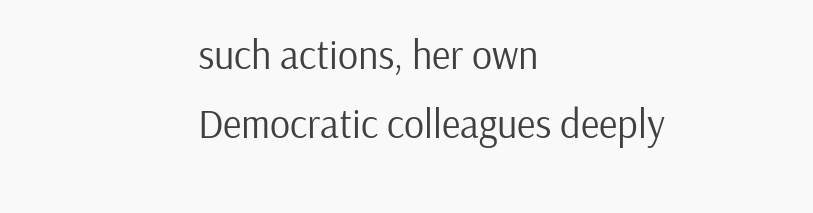such actions, her own Democratic colleagues deeply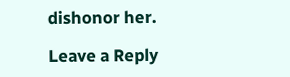dishonor her.

Leave a Reply